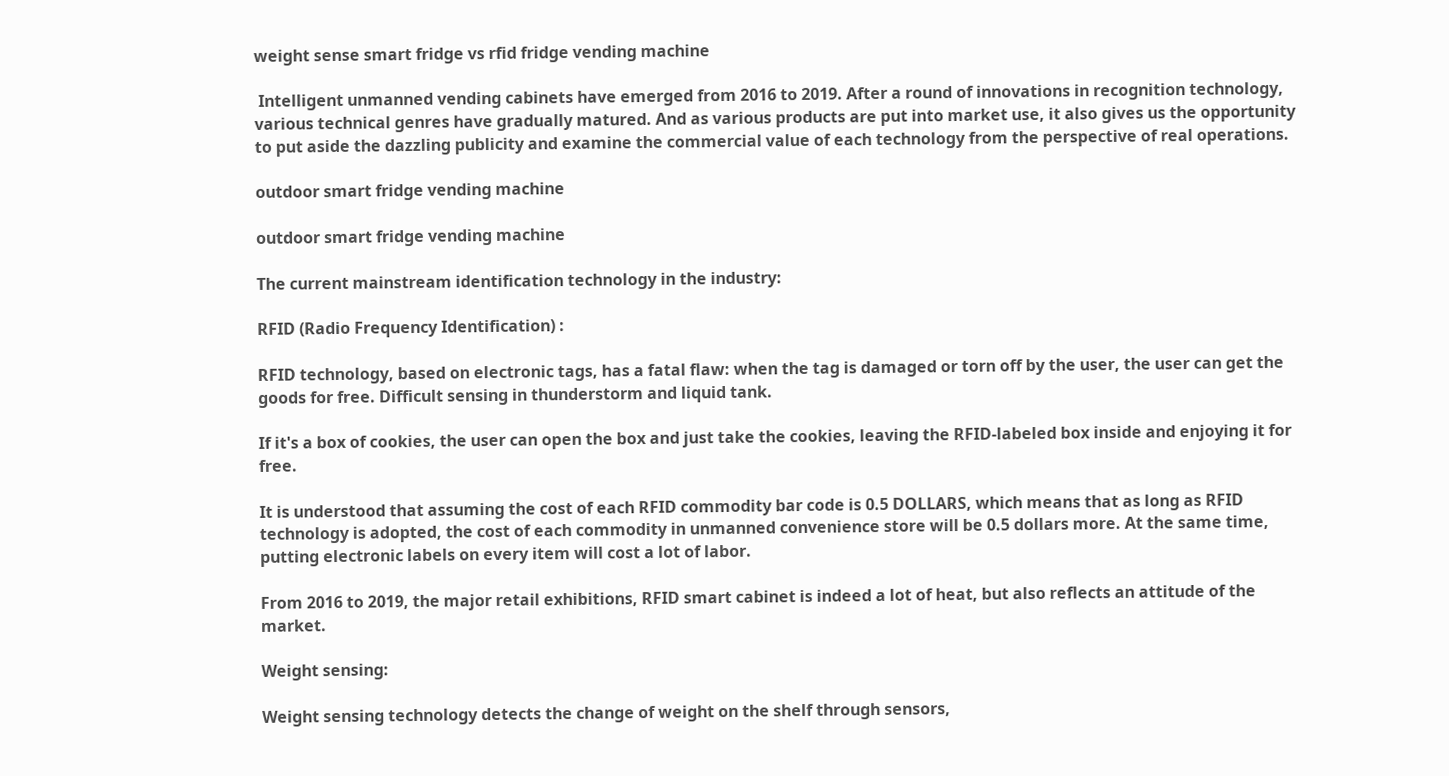weight sense smart fridge vs rfid fridge vending machine

 Intelligent unmanned vending cabinets have emerged from 2016 to 2019. After a round of innovations in recognition technology, various technical genres have gradually matured. And as various products are put into market use, it also gives us the opportunity to put aside the dazzling publicity and examine the commercial value of each technology from the perspective of real operations.

outdoor smart fridge vending machine

outdoor smart fridge vending machine

The current mainstream identification technology in the industry:

RFID (Radio Frequency Identification) :

RFID technology, based on electronic tags, has a fatal flaw: when the tag is damaged or torn off by the user, the user can get the goods for free. Difficult sensing in thunderstorm and liquid tank.

If it's a box of cookies, the user can open the box and just take the cookies, leaving the RFID-labeled box inside and enjoying it for free.

It is understood that assuming the cost of each RFID commodity bar code is 0.5 DOLLARS, which means that as long as RFID technology is adopted, the cost of each commodity in unmanned convenience store will be 0.5 dollars more. At the same time, putting electronic labels on every item will cost a lot of labor.

From 2016 to 2019, the major retail exhibitions, RFID smart cabinet is indeed a lot of heat, but also reflects an attitude of the market.

Weight sensing:

Weight sensing technology detects the change of weight on the shelf through sensors,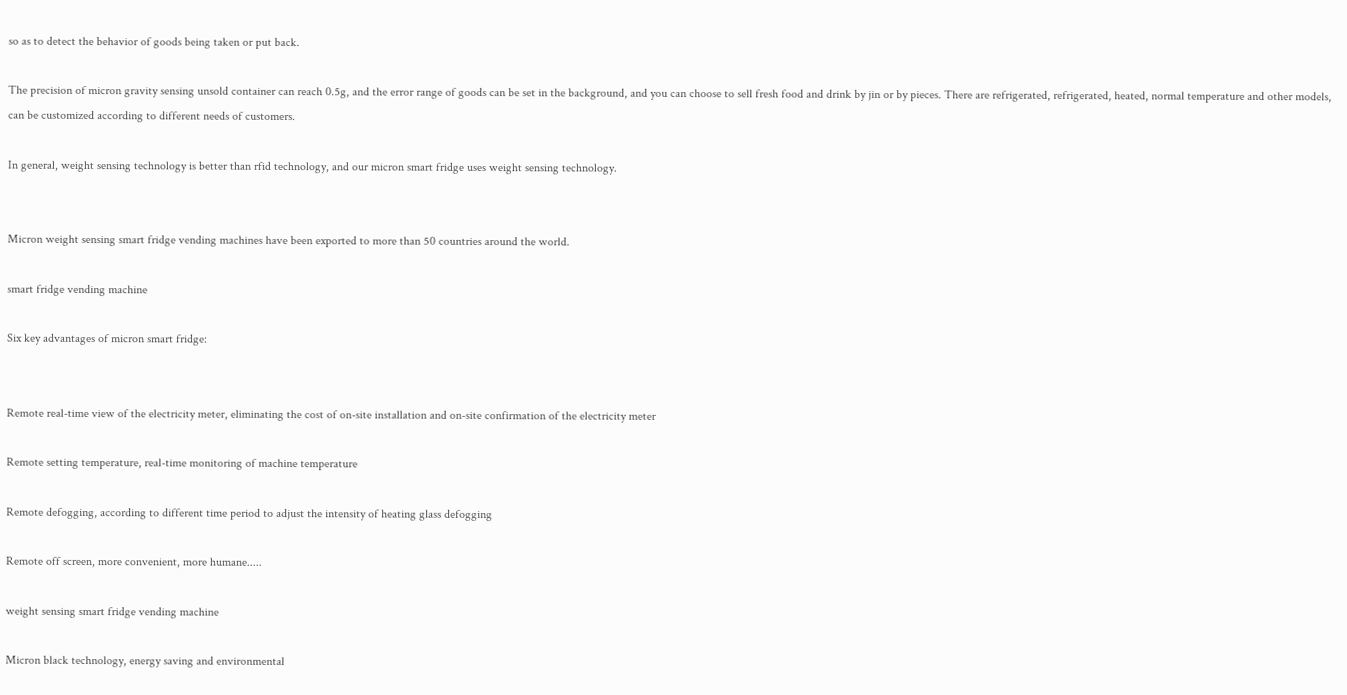so as to detect the behavior of goods being taken or put back.

The precision of micron gravity sensing unsold container can reach 0.5g, and the error range of goods can be set in the background, and you can choose to sell fresh food and drink by jin or by pieces. There are refrigerated, refrigerated, heated, normal temperature and other models, can be customized according to different needs of customers.

In general, weight sensing technology is better than rfid technology, and our micron smart fridge uses weight sensing technology.


Micron weight sensing smart fridge vending machines have been exported to more than 50 countries around the world.

smart fridge vending machine

Six key advantages of micron smart fridge:


Remote real-time view of the electricity meter, eliminating the cost of on-site installation and on-site confirmation of the electricity meter

Remote setting temperature, real-time monitoring of machine temperature

Remote defogging, according to different time period to adjust the intensity of heating glass defogging

Remote off screen, more convenient, more humane.....

weight sensing smart fridge vending machine

Micron black technology, energy saving and environmental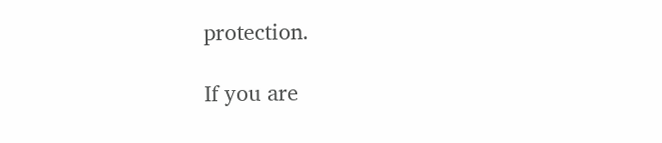protection.

If you are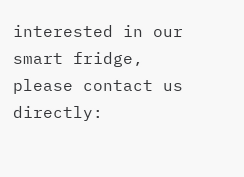interested in our smart fridge, please contact us directly: